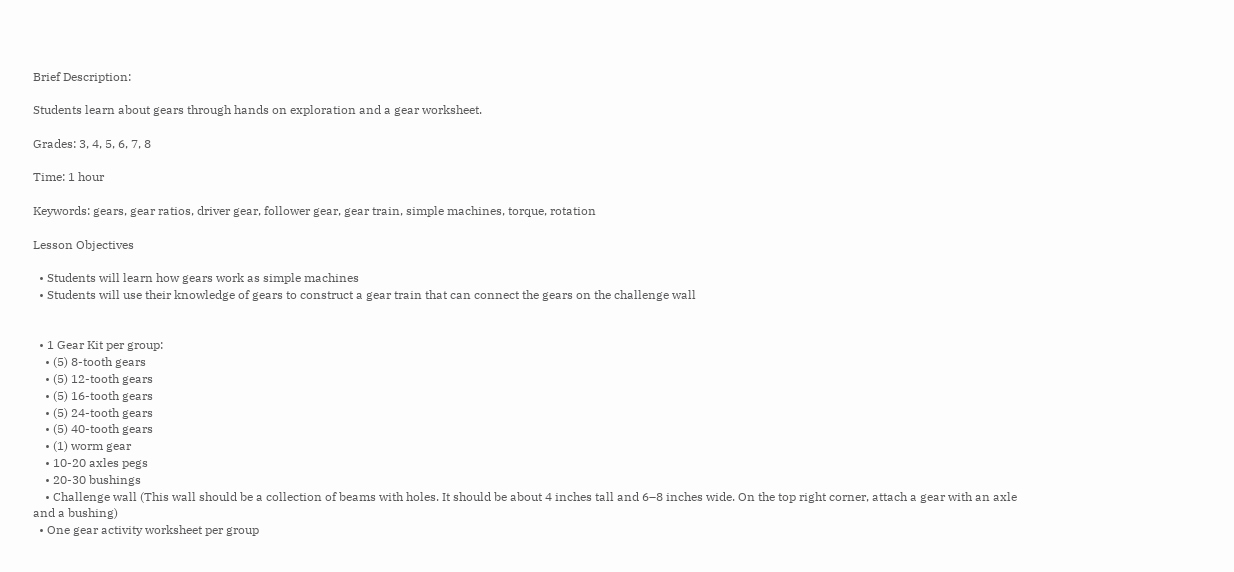Brief Description:

Students learn about gears through hands on exploration and a gear worksheet.

Grades: 3, 4, 5, 6, 7, 8

Time: 1 hour

Keywords: gears, gear ratios, driver gear, follower gear, gear train, simple machines, torque, rotation

Lesson Objectives

  • Students will learn how gears work as simple machines
  • Students will use their knowledge of gears to construct a gear train that can connect the gears on the challenge wall


  • 1 Gear Kit per group:
    • (5) 8-tooth gears
    • (5) 12-tooth gears
    • (5) 16-tooth gears
    • (5) 24-tooth gears
    • (5) 40-tooth gears
    • (1) worm gear
    • 10-20 axles pegs
    • 20-30 bushings
    • Challenge wall (This wall should be a collection of beams with holes. It should be about 4 inches tall and 6–8 inches wide. On the top right corner, attach a gear with an axle and a bushing)
  • One gear activity worksheet per group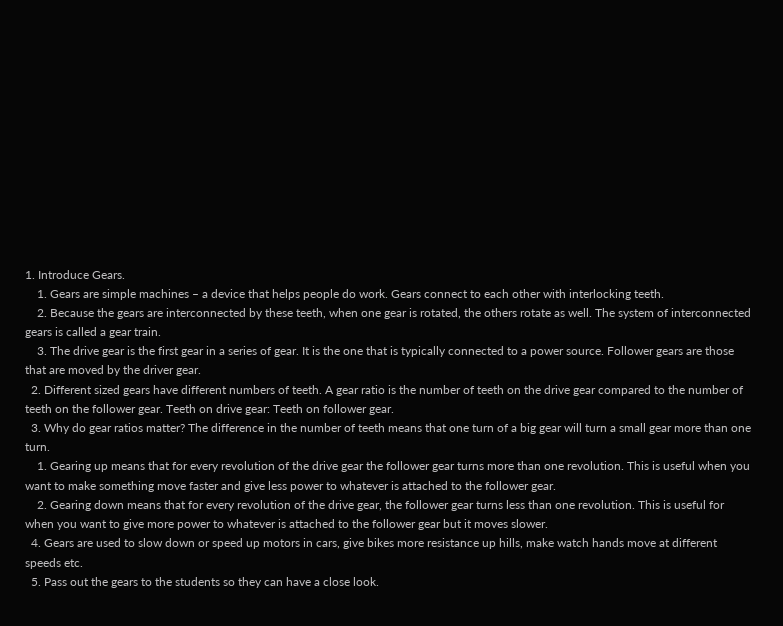1. Introduce Gears.
    1. Gears are simple machines – a device that helps people do work. Gears connect to each other with interlocking teeth.
    2. Because the gears are interconnected by these teeth, when one gear is rotated, the others rotate as well. The system of interconnected gears is called a gear train.
    3. The drive gear is the first gear in a series of gear. It is the one that is typically connected to a power source. Follower gears are those that are moved by the driver gear.
  2. Different sized gears have different numbers of teeth. A gear ratio is the number of teeth on the drive gear compared to the number of teeth on the follower gear. Teeth on drive gear: Teeth on follower gear.
  3. Why do gear ratios matter? The difference in the number of teeth means that one turn of a big gear will turn a small gear more than one turn.
    1. Gearing up means that for every revolution of the drive gear the follower gear turns more than one revolution. This is useful when you want to make something move faster and give less power to whatever is attached to the follower gear.
    2. Gearing down means that for every revolution of the drive gear, the follower gear turns less than one revolution. This is useful for when you want to give more power to whatever is attached to the follower gear but it moves slower.
  4. Gears are used to slow down or speed up motors in cars, give bikes more resistance up hills, make watch hands move at different speeds etc.
  5. Pass out the gears to the students so they can have a close look.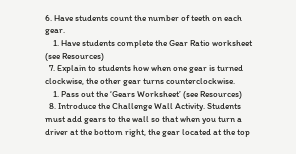6. Have students count the number of teeth on each gear.
    1. Have students complete the Gear Ratio worksheet (see Resources)
  7. Explain to students how when one gear is turned clockwise, the other gear turns counterclockwise.
    1. Pass out the ‘Gears Worksheet’ (see Resources)
  8. Introduce the Challenge Wall Activity. Students must add gears to the wall so that when you turn a driver at the bottom right, the gear located at the top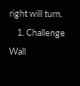right will turn.
    1. Challenge Wall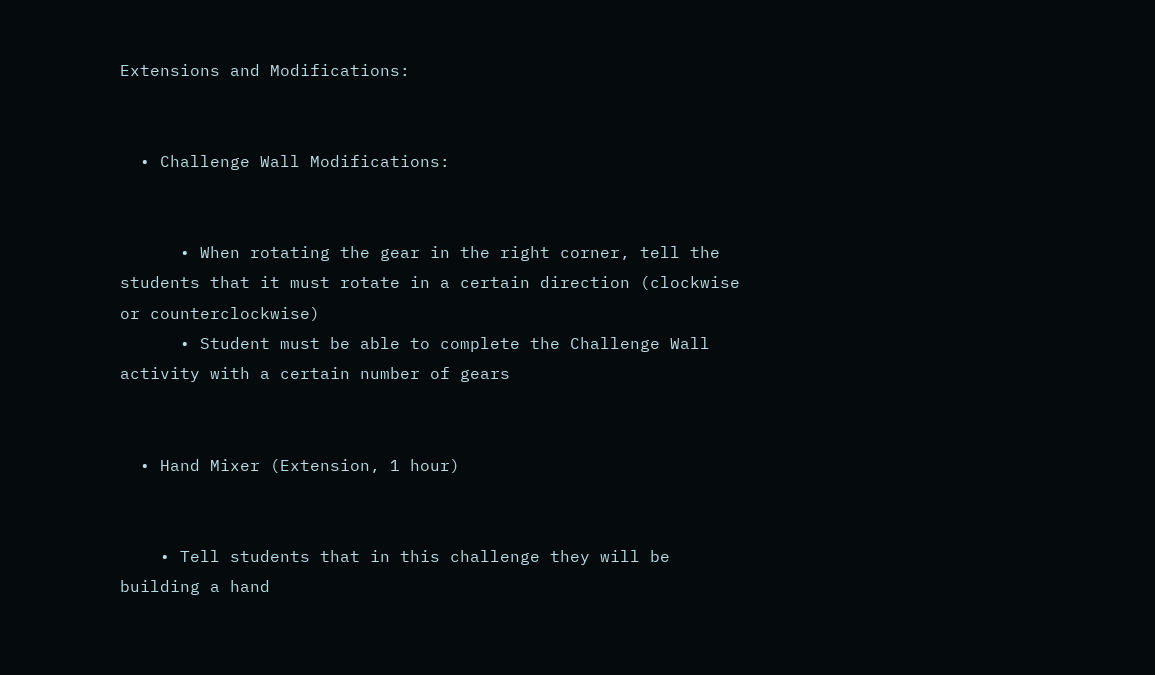Extensions and Modifications:


  • Challenge Wall Modifications:


      • When rotating the gear in the right corner, tell the students that it must rotate in a certain direction (clockwise or counterclockwise)
      • Student must be able to complete the Challenge Wall activity with a certain number of gears


  • Hand Mixer (Extension, 1 hour)


    • Tell students that in this challenge they will be building a hand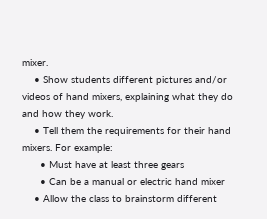mixer.
    • Show students different pictures and/or videos of hand mixers, explaining what they do and how they work.
    • Tell them the requirements for their hand mixers. For example:
      • Must have at least three gears
      • Can be a manual or electric hand mixer
    • Allow the class to brainstorm different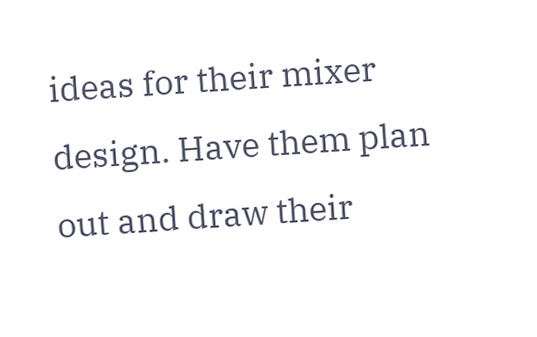ideas for their mixer design. Have them plan out and draw their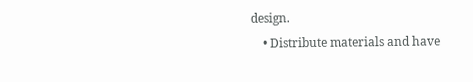design.
    • Distribute materials and have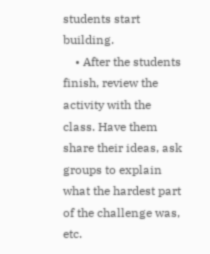students start building.
    • After the students finish, review the activity with the class. Have them share their ideas, ask groups to explain what the hardest part of the challenge was, etc.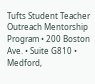Tufts Student Teacher Outreach Mentorship Program • 200 Boston Ave. • Suite G810 • Medford,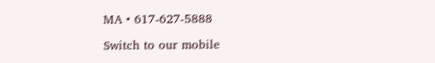MA • 617-627-5888

Switch to our mobile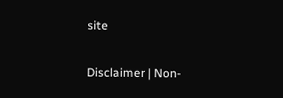site

Disclaimer | Non-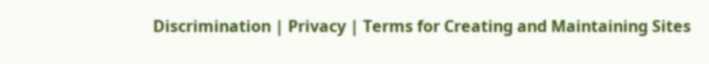Discrimination | Privacy | Terms for Creating and Maintaining Sites